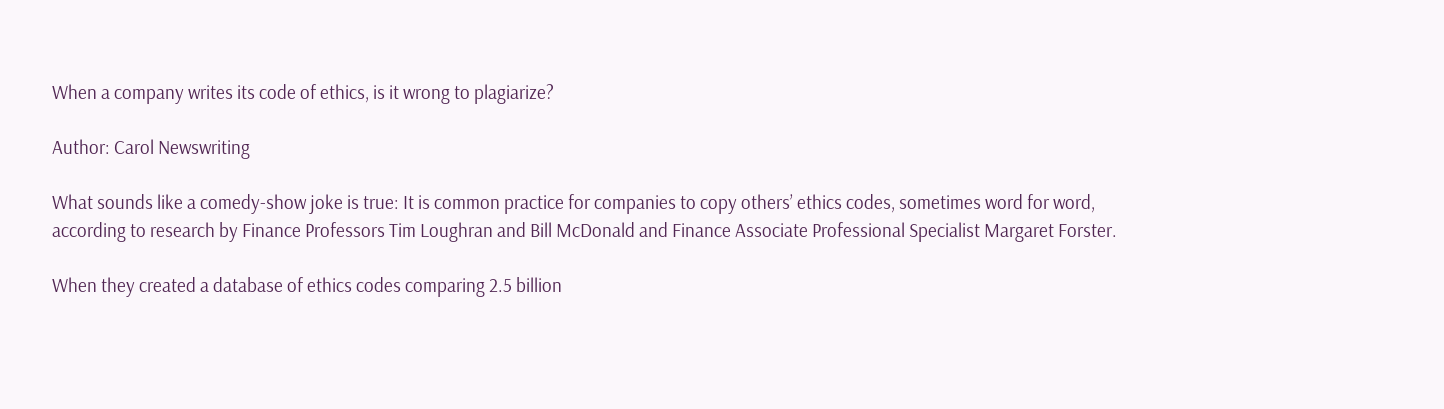When a company writes its code of ethics, is it wrong to plagiarize?

Author: Carol Newswriting

What sounds like a comedy-show joke is true: It is common practice for companies to copy others’ ethics codes, sometimes word for word, according to research by Finance Professors Tim Loughran and Bill McDonald and Finance Associate Professional Specialist Margaret Forster.

When they created a database of ethics codes comparing 2.5 billion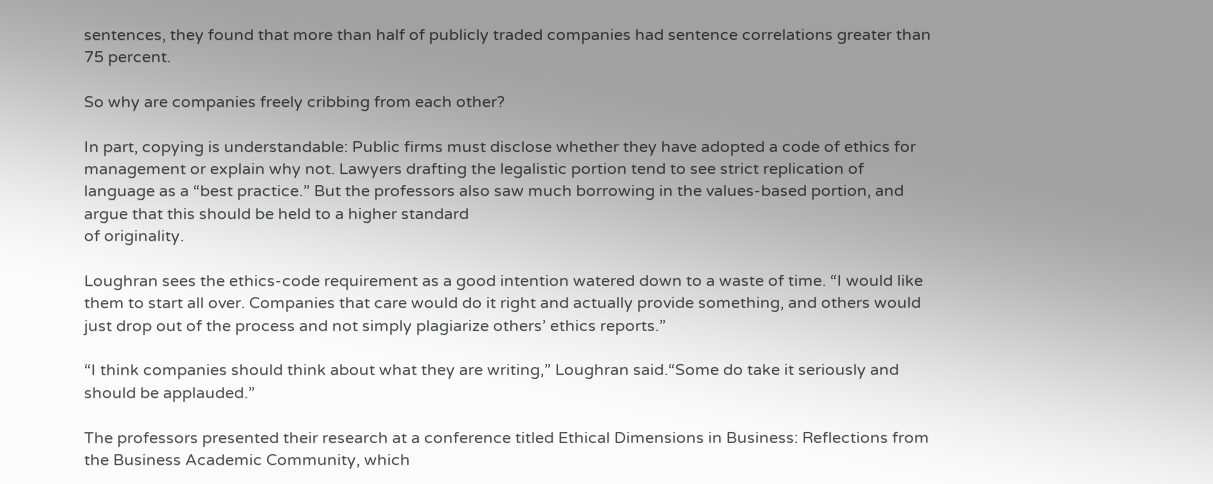sentences, they found that more than half of publicly traded companies had sentence correlations greater than 75 percent.

So why are companies freely cribbing from each other?

In part, copying is understandable: Public firms must disclose whether they have adopted a code of ethics for management or explain why not. Lawyers drafting the legalistic portion tend to see strict replication of language as a “best practice.” But the professors also saw much borrowing in the values-based portion, and argue that this should be held to a higher standard
of originality.

Loughran sees the ethics-code requirement as a good intention watered down to a waste of time. “I would like them to start all over. Companies that care would do it right and actually provide something, and others would just drop out of the process and not simply plagiarize others’ ethics reports.”

“I think companies should think about what they are writing,” Loughran said.“Some do take it seriously and should be applauded.”

The professors presented their research at a conference titled Ethical Dimensions in Business: Reflections from the Business Academic Community, which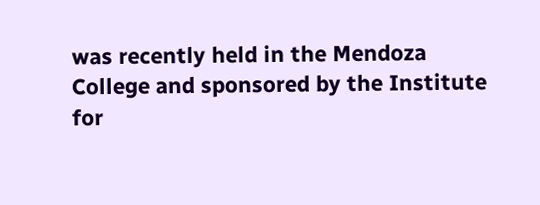was recently held in the Mendoza College and sponsored by the Institute for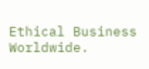Ethical Business Worldwide.